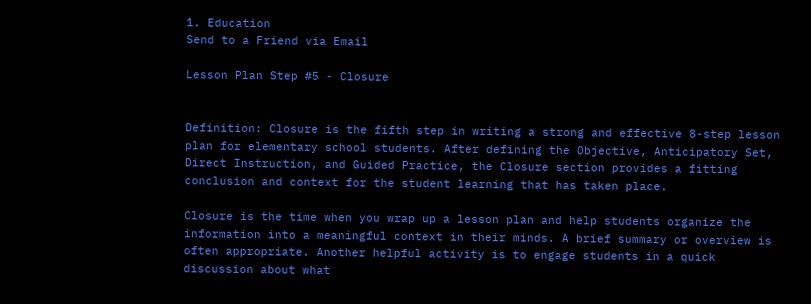1. Education
Send to a Friend via Email

Lesson Plan Step #5 - Closure


Definition: Closure is the fifth step in writing a strong and effective 8-step lesson plan for elementary school students. After defining the Objective, Anticipatory Set, Direct Instruction, and Guided Practice, the Closure section provides a fitting conclusion and context for the student learning that has taken place.

Closure is the time when you wrap up a lesson plan and help students organize the information into a meaningful context in their minds. A brief summary or overview is often appropriate. Another helpful activity is to engage students in a quick discussion about what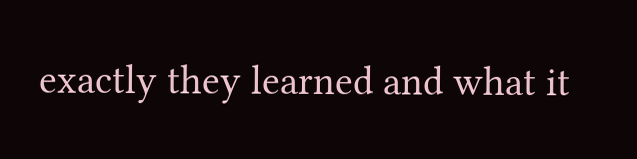exactly they learned and what it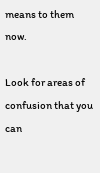means to them now.

Look for areas of confusion that you can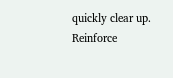quickly clear up. Reinforce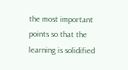the most important points so that the learning is solidified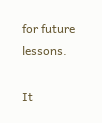for future lessons.

It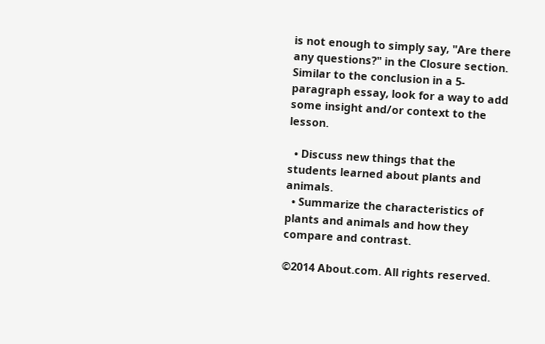is not enough to simply say, "Are there any questions?" in the Closure section. Similar to the conclusion in a 5-paragraph essay, look for a way to add some insight and/or context to the lesson.

  • Discuss new things that the students learned about plants and animals.
  • Summarize the characteristics of plants and animals and how they compare and contrast.

©2014 About.com. All rights reserved.